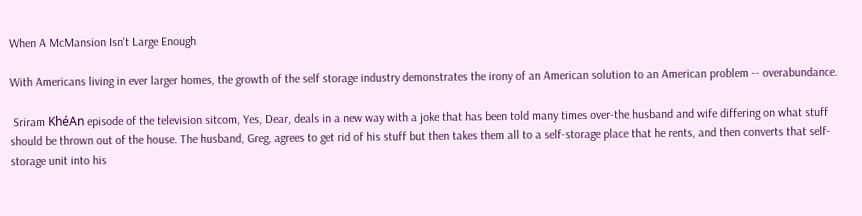When A McMansion Isn't Large Enough

With Americans living in ever larger homes, the growth of the self storage industry demonstrates the irony of an American solution to an American problem -- overabundance.

 Sriram KhéAn episode of the television sitcom, Yes, Dear, deals in a new way with a joke that has been told many times over-the husband and wife differing on what stuff should be thrown out of the house. The husband, Greg, agrees to get rid of his stuff but then takes them all to a self-storage place that he rents, and then converts that self-storage unit into his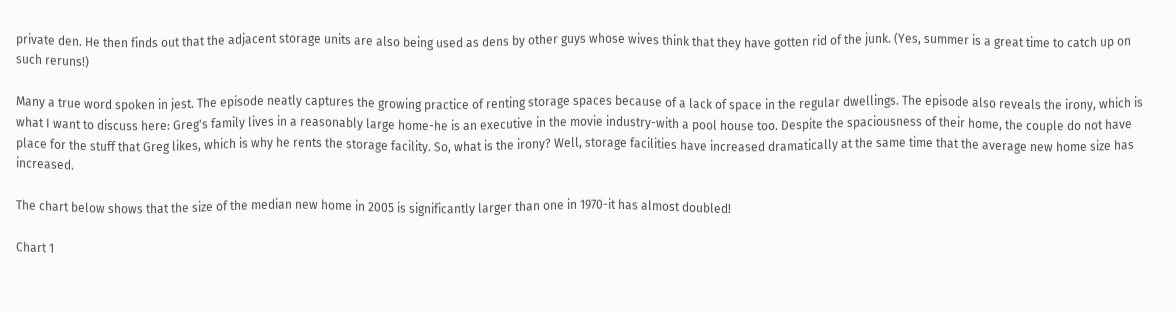private den. He then finds out that the adjacent storage units are also being used as dens by other guys whose wives think that they have gotten rid of the junk. (Yes, summer is a great time to catch up on such reruns!)

Many a true word spoken in jest. The episode neatly captures the growing practice of renting storage spaces because of a lack of space in the regular dwellings. The episode also reveals the irony, which is what I want to discuss here: Greg's family lives in a reasonably large home-he is an executive in the movie industry-with a pool house too. Despite the spaciousness of their home, the couple do not have place for the stuff that Greg likes, which is why he rents the storage facility. So, what is the irony? Well, storage facilities have increased dramatically at the same time that the average new home size has increased.

The chart below shows that the size of the median new home in 2005 is significantly larger than one in 1970-it has almost doubled!

Chart 1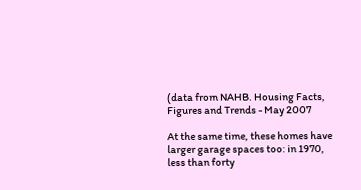(data from NAHB. Housing Facts, Figures and Trends - May 2007

At the same time, these homes have larger garage spaces too: in 1970, less than forty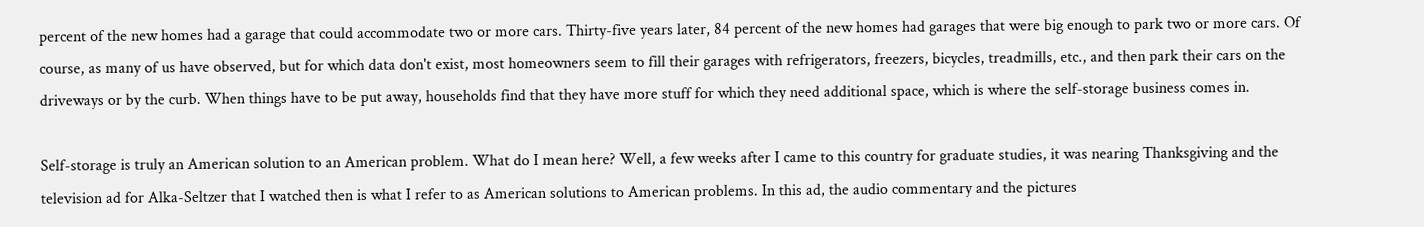percent of the new homes had a garage that could accommodate two or more cars. Thirty-five years later, 84 percent of the new homes had garages that were big enough to park two or more cars. Of course, as many of us have observed, but for which data don't exist, most homeowners seem to fill their garages with refrigerators, freezers, bicycles, treadmills, etc., and then park their cars on the driveways or by the curb. When things have to be put away, households find that they have more stuff for which they need additional space, which is where the self-storage business comes in.

Self-storage is truly an American solution to an American problem. What do I mean here? Well, a few weeks after I came to this country for graduate studies, it was nearing Thanksgiving and the television ad for Alka-Seltzer that I watched then is what I refer to as American solutions to American problems. In this ad, the audio commentary and the pictures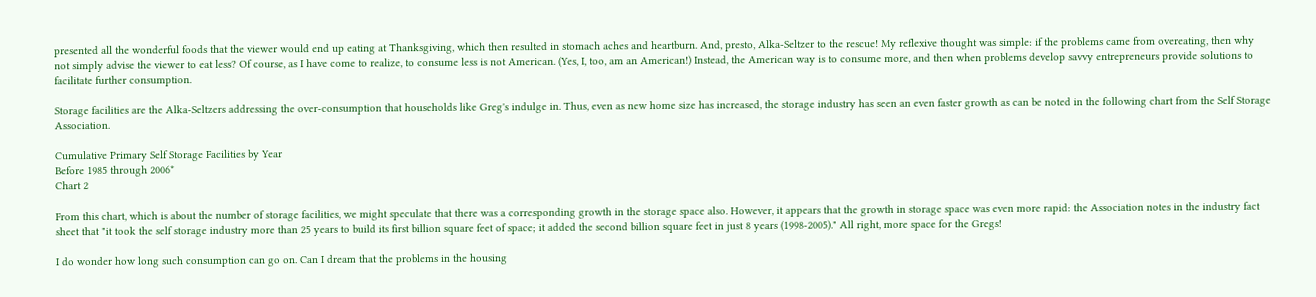presented all the wonderful foods that the viewer would end up eating at Thanksgiving, which then resulted in stomach aches and heartburn. And, presto, Alka-Seltzer to the rescue! My reflexive thought was simple: if the problems came from overeating, then why not simply advise the viewer to eat less? Of course, as I have come to realize, to consume less is not American. (Yes, I, too, am an American!) Instead, the American way is to consume more, and then when problems develop savvy entrepreneurs provide solutions to facilitate further consumption.

Storage facilities are the Alka-Seltzers addressing the over-consumption that households like Greg's indulge in. Thus, even as new home size has increased, the storage industry has seen an even faster growth as can be noted in the following chart from the Self Storage Association.

Cumulative Primary Self Storage Facilities by Year
Before 1985 through 2006*
Chart 2

From this chart, which is about the number of storage facilities, we might speculate that there was a corresponding growth in the storage space also. However, it appears that the growth in storage space was even more rapid: the Association notes in the industry fact sheet that "it took the self storage industry more than 25 years to build its first billion square feet of space; it added the second billion square feet in just 8 years (1998-2005)." All right, more space for the Gregs!

I do wonder how long such consumption can go on. Can I dream that the problems in the housing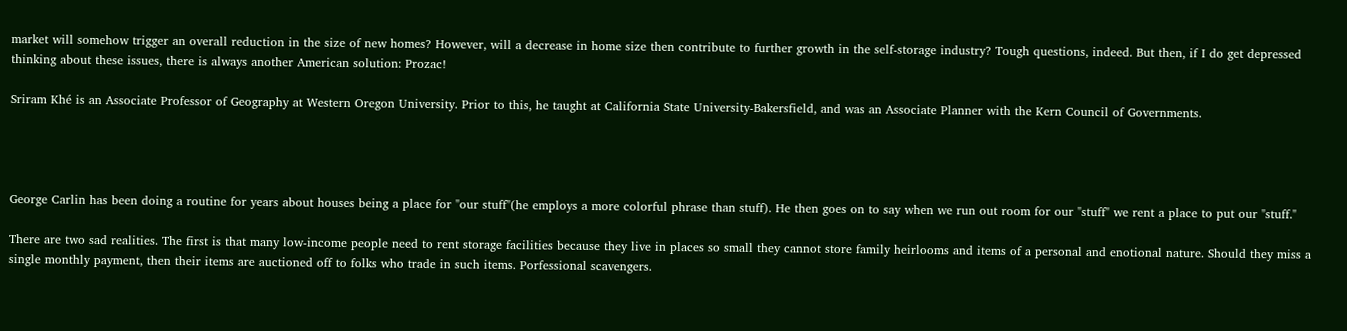market will somehow trigger an overall reduction in the size of new homes? However, will a decrease in home size then contribute to further growth in the self-storage industry? Tough questions, indeed. But then, if I do get depressed thinking about these issues, there is always another American solution: Prozac!

Sriram Khé is an Associate Professor of Geography at Western Oregon University. Prior to this, he taught at California State University-Bakersfield, and was an Associate Planner with the Kern Council of Governments.




George Carlin has been doing a routine for years about houses being a place for "our stuff"(he employs a more colorful phrase than stuff). He then goes on to say when we run out room for our "stuff" we rent a place to put our "stuff."

There are two sad realities. The first is that many low-income people need to rent storage facilities because they live in places so small they cannot store family heirlooms and items of a personal and enotional nature. Should they miss a single monthly payment, then their items are auctioned off to folks who trade in such items. Porfessional scavengers.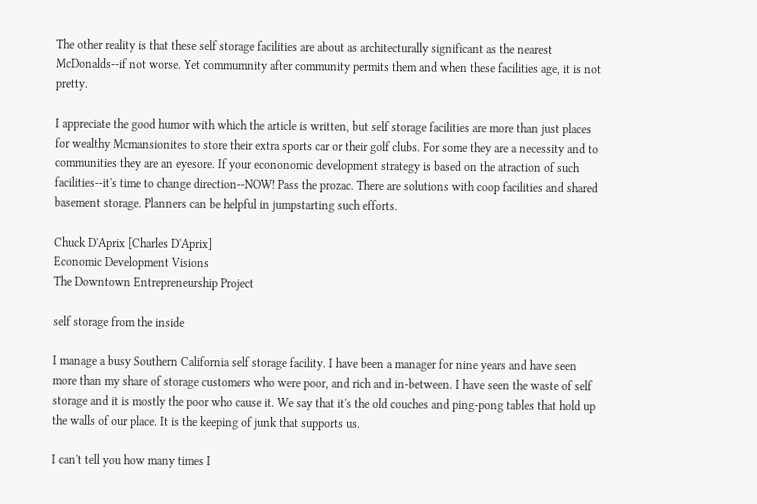The other reality is that these self storage facilities are about as architecturally significant as the nearest McDonalds--if not worse. Yet commumnity after community permits them and when these facilities age, it is not pretty.

I appreciate the good humor with which the article is written, but self storage facilities are more than just places for wealthy Mcmansionites to store their extra sports car or their golf clubs. For some they are a necessity and to communities they are an eyesore. If your econonomic development strategy is based on the atraction of such facilities--it's time to change direction--NOW! Pass the prozac. There are solutions with coop facilities and shared basement storage. Planners can be helpful in jumpstarting such efforts.

Chuck D'Aprix [Charles D'Aprix]
Economic Development Visions
The Downtown Entrepreneurship Project

self storage from the inside

I manage a busy Southern California self storage facility. I have been a manager for nine years and have seen more than my share of storage customers who were poor, and rich and in-between. I have seen the waste of self storage and it is mostly the poor who cause it. We say that it's the old couches and ping-pong tables that hold up the walls of our place. It is the keeping of junk that supports us.

I can't tell you how many times I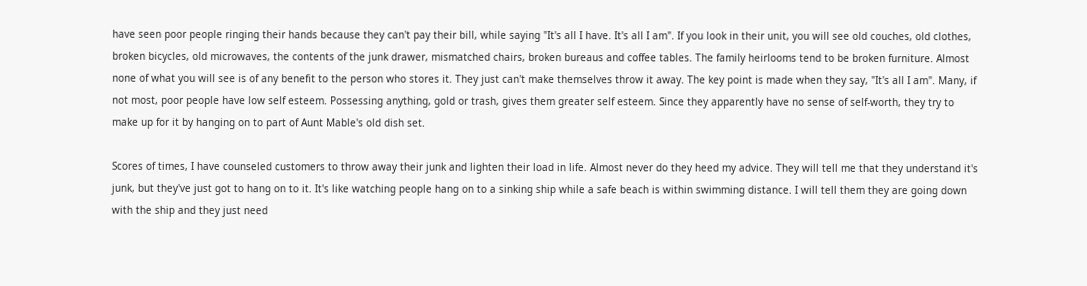have seen poor people ringing their hands because they can't pay their bill, while saying "It's all I have. It's all I am". If you look in their unit, you will see old couches, old clothes, broken bicycles, old microwaves, the contents of the junk drawer, mismatched chairs, broken bureaus and coffee tables. The family heirlooms tend to be broken furniture. Almost none of what you will see is of any benefit to the person who stores it. They just can't make themselves throw it away. The key point is made when they say, "It's all I am". Many, if not most, poor people have low self esteem. Possessing anything, gold or trash, gives them greater self esteem. Since they apparently have no sense of self-worth, they try to make up for it by hanging on to part of Aunt Mable's old dish set.

Scores of times, I have counseled customers to throw away their junk and lighten their load in life. Almost never do they heed my advice. They will tell me that they understand it's junk, but they've just got to hang on to it. It's like watching people hang on to a sinking ship while a safe beach is within swimming distance. I will tell them they are going down with the ship and they just need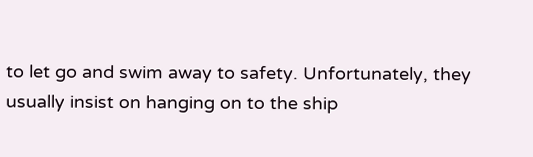to let go and swim away to safety. Unfortunately, they usually insist on hanging on to the ship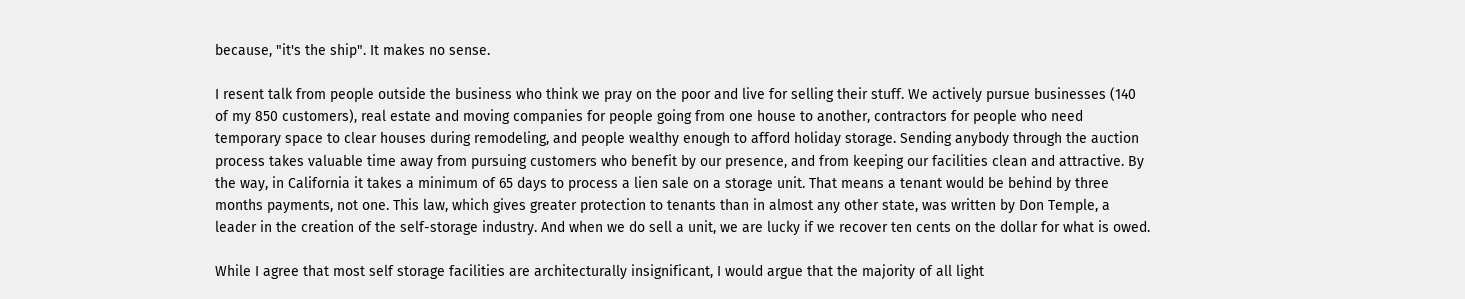because, "it's the ship". It makes no sense.

I resent talk from people outside the business who think we pray on the poor and live for selling their stuff. We actively pursue businesses (140 of my 850 customers), real estate and moving companies for people going from one house to another, contractors for people who need temporary space to clear houses during remodeling, and people wealthy enough to afford holiday storage. Sending anybody through the auction process takes valuable time away from pursuing customers who benefit by our presence, and from keeping our facilities clean and attractive. By the way, in California it takes a minimum of 65 days to process a lien sale on a storage unit. That means a tenant would be behind by three months payments, not one. This law, which gives greater protection to tenants than in almost any other state, was written by Don Temple, a leader in the creation of the self-storage industry. And when we do sell a unit, we are lucky if we recover ten cents on the dollar for what is owed.

While I agree that most self storage facilities are architecturally insignificant, I would argue that the majority of all light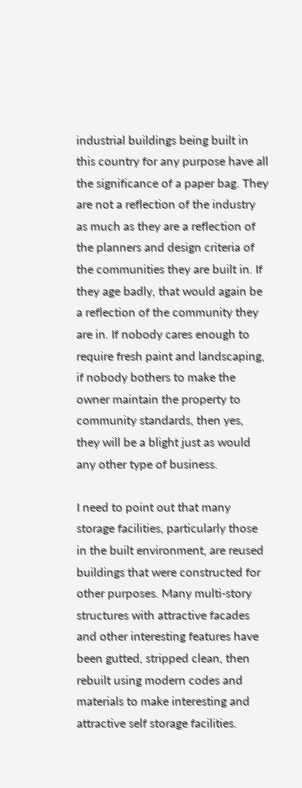industrial buildings being built in this country for any purpose have all the significance of a paper bag. They are not a reflection of the industry as much as they are a reflection of the planners and design criteria of the communities they are built in. If they age badly, that would again be a reflection of the community they are in. If nobody cares enough to require fresh paint and landscaping, if nobody bothers to make the owner maintain the property to community standards, then yes, they will be a blight just as would any other type of business.

I need to point out that many storage facilities, particularly those in the built environment, are reused buildings that were constructed for other purposes. Many multi-story structures with attractive facades and other interesting features have been gutted, stripped clean, then rebuilt using modern codes and materials to make interesting and attractive self storage facilities.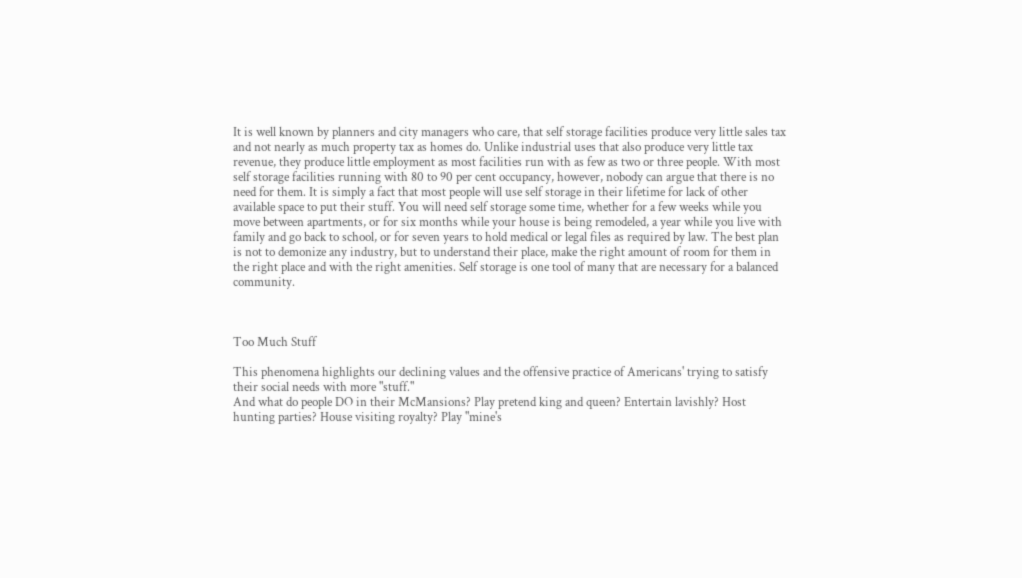It is well known by planners and city managers who care, that self storage facilities produce very little sales tax and not nearly as much property tax as homes do. Unlike industrial uses that also produce very little tax revenue, they produce little employment as most facilities run with as few as two or three people. With most self storage facilities running with 80 to 90 per cent occupancy, however, nobody can argue that there is no need for them. It is simply a fact that most people will use self storage in their lifetime for lack of other available space to put their stuff. You will need self storage some time, whether for a few weeks while you move between apartments, or for six months while your house is being remodeled, a year while you live with family and go back to school, or for seven years to hold medical or legal files as required by law. The best plan is not to demonize any industry, but to understand their place, make the right amount of room for them in the right place and with the right amenities. Self storage is one tool of many that are necessary for a balanced community.



Too Much Stuff

This phenomena highlights our declining values and the offensive practice of Americans' trying to satisfy their social needs with more "stuff."
And what do people DO in their McMansions? Play pretend king and queen? Entertain lavishly? Host hunting parties? House visiting royalty? Play "mine's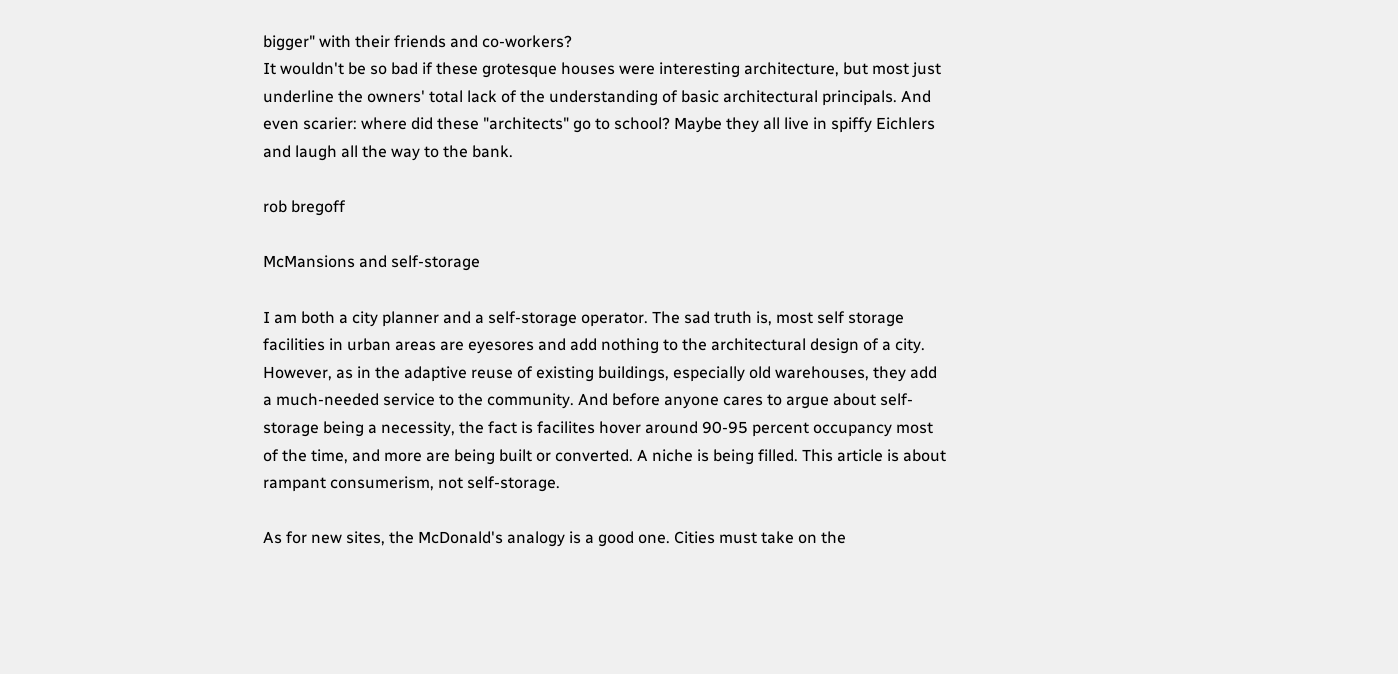bigger" with their friends and co-workers?
It wouldn't be so bad if these grotesque houses were interesting architecture, but most just underline the owners' total lack of the understanding of basic architectural principals. And even scarier: where did these "architects" go to school? Maybe they all live in spiffy Eichlers and laugh all the way to the bank.

rob bregoff

McMansions and self-storage

I am both a city planner and a self-storage operator. The sad truth is, most self storage facilities in urban areas are eyesores and add nothing to the architectural design of a city. However, as in the adaptive reuse of existing buildings, especially old warehouses, they add a much-needed service to the community. And before anyone cares to argue about self-storage being a necessity, the fact is facilites hover around 90-95 percent occupancy most of the time, and more are being built or converted. A niche is being filled. This article is about rampant consumerism, not self-storage.

As for new sites, the McDonald's analogy is a good one. Cities must take on the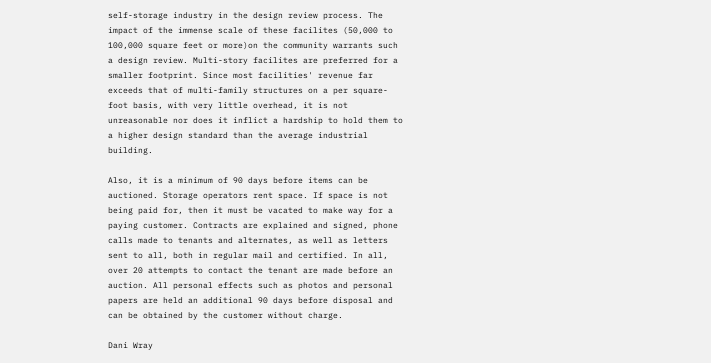self-storage industry in the design review process. The impact of the immense scale of these facilites (50,000 to 100,000 square feet or more)on the community warrants such a design review. Multi-story facilites are preferred for a smaller footprint. Since most facilities' revenue far exceeds that of multi-family structures on a per square-foot basis, with very little overhead, it is not unreasonable nor does it inflict a hardship to hold them to a higher design standard than the average industrial building.

Also, it is a minimum of 90 days before items can be auctioned. Storage operators rent space. If space is not being paid for, then it must be vacated to make way for a paying customer. Contracts are explained and signed, phone calls made to tenants and alternates, as well as letters sent to all, both in regular mail and certified. In all, over 20 attempts to contact the tenant are made before an auction. All personal effects such as photos and personal papers are held an additional 90 days before disposal and can be obtained by the customer without charge.

Dani Wray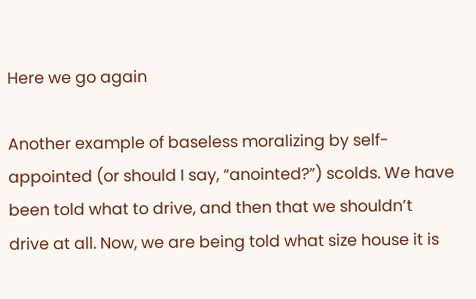Here we go again

Another example of baseless moralizing by self-appointed (or should I say, “anointed?”) scolds. We have been told what to drive, and then that we shouldn’t drive at all. Now, we are being told what size house it is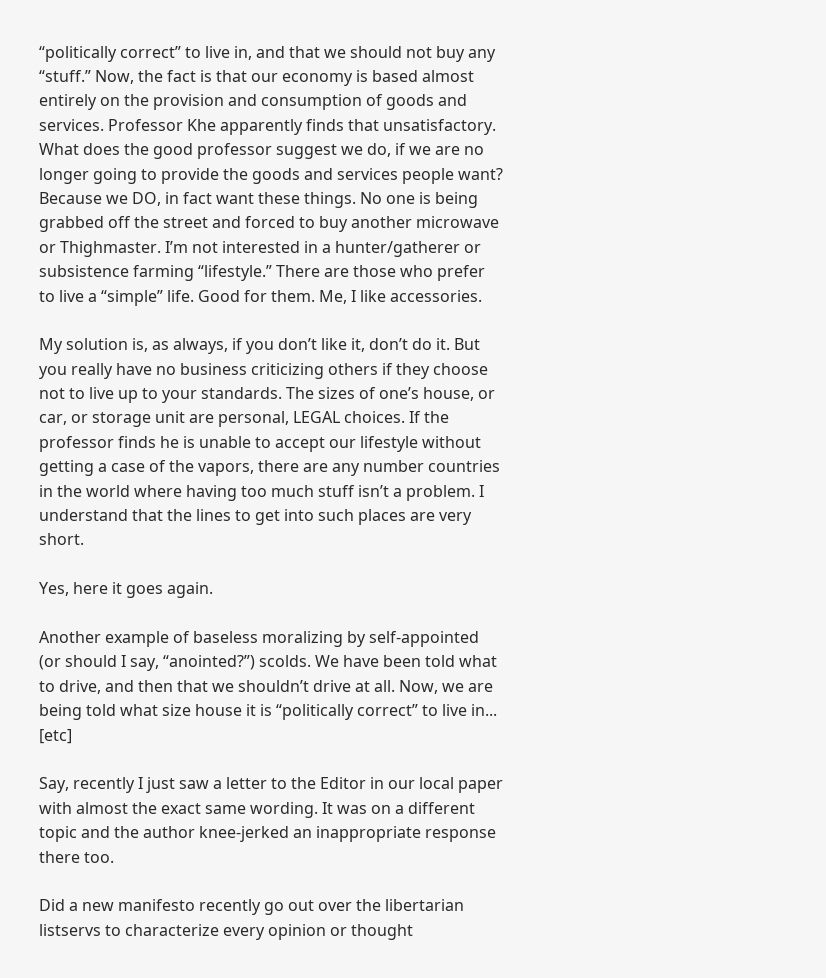“politically correct” to live in, and that we should not buy any “stuff.” Now, the fact is that our economy is based almost entirely on the provision and consumption of goods and services. Professor Khe apparently finds that unsatisfactory. What does the good professor suggest we do, if we are no longer going to provide the goods and services people want? Because we DO, in fact want these things. No one is being grabbed off the street and forced to buy another microwave or Thighmaster. I’m not interested in a hunter/gatherer or subsistence farming “lifestyle.” There are those who prefer to live a “simple” life. Good for them. Me, I like accessories.

My solution is, as always, if you don’t like it, don’t do it. But you really have no business criticizing others if they choose not to live up to your standards. The sizes of one’s house, or car, or storage unit are personal, LEGAL choices. If the professor finds he is unable to accept our lifestyle without getting a case of the vapors, there are any number countries in the world where having too much stuff isn’t a problem. I understand that the lines to get into such places are very short.

Yes, here it goes again.

Another example of baseless moralizing by self-appointed (or should I say, “anointed?”) scolds. We have been told what to drive, and then that we shouldn’t drive at all. Now, we are being told what size house it is “politically correct” to live in... [etc]

Say, recently I just saw a letter to the Editor in our local paper with almost the exact same wording. It was on a different topic and the author knee-jerked an inappropriate response there too.

Did a new manifesto recently go out over the libertarian listservs to characterize every opinion or thought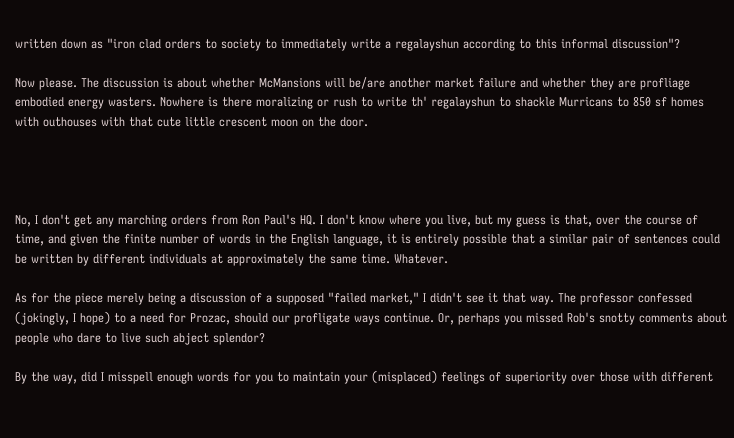written down as "iron clad orders to society to immediately write a regalayshun according to this informal discussion"?

Now please. The discussion is about whether McMansions will be/are another market failure and whether they are profliage embodied energy wasters. Nowhere is there moralizing or rush to write th' regalayshun to shackle Murricans to 850 sf homes with outhouses with that cute little crescent moon on the door.




No, I don't get any marching orders from Ron Paul's HQ. I don't know where you live, but my guess is that, over the course of time, and given the finite number of words in the English language, it is entirely possible that a similar pair of sentences could be written by different individuals at approximately the same time. Whatever.

As for the piece merely being a discussion of a supposed "failed market," I didn't see it that way. The professor confessed (jokingly, I hope) to a need for Prozac, should our profligate ways continue. Or, perhaps you missed Rob's snotty comments about people who dare to live such abject splendor?

By the way, did I misspell enough words for you to maintain your (misplaced) feelings of superiority over those with different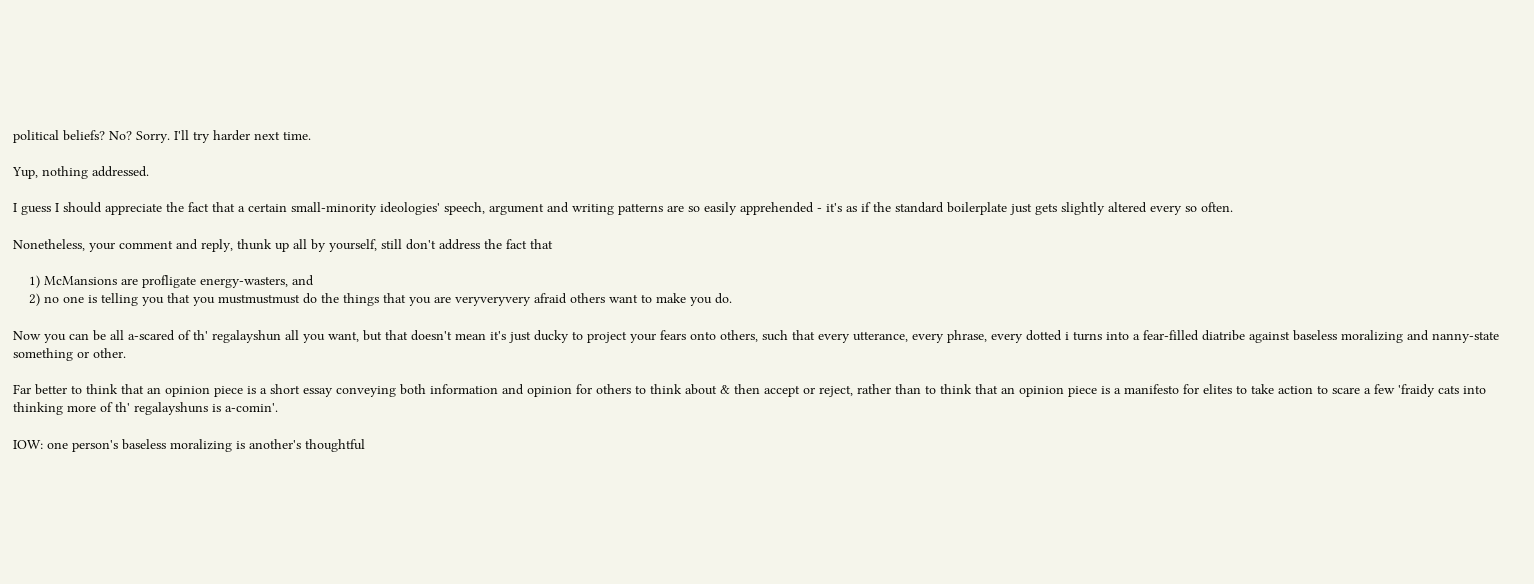political beliefs? No? Sorry. I'll try harder next time.

Yup, nothing addressed.

I guess I should appreciate the fact that a certain small-minority ideologies' speech, argument and writing patterns are so easily apprehended - it's as if the standard boilerplate just gets slightly altered every so often.

Nonetheless, your comment and reply, thunk up all by yourself, still don't address the fact that

    1) McMansions are profligate energy-wasters, and
    2) no one is telling you that you mustmustmust do the things that you are veryveryvery afraid others want to make you do.

Now you can be all a-scared of th' regalayshun all you want, but that doesn't mean it's just ducky to project your fears onto others, such that every utterance, every phrase, every dotted i turns into a fear-filled diatribe against baseless moralizing and nanny-state something or other.

Far better to think that an opinion piece is a short essay conveying both information and opinion for others to think about & then accept or reject, rather than to think that an opinion piece is a manifesto for elites to take action to scare a few 'fraidy cats into thinking more of th' regalayshuns is a-comin'.

IOW: one person's baseless moralizing is another's thoughtful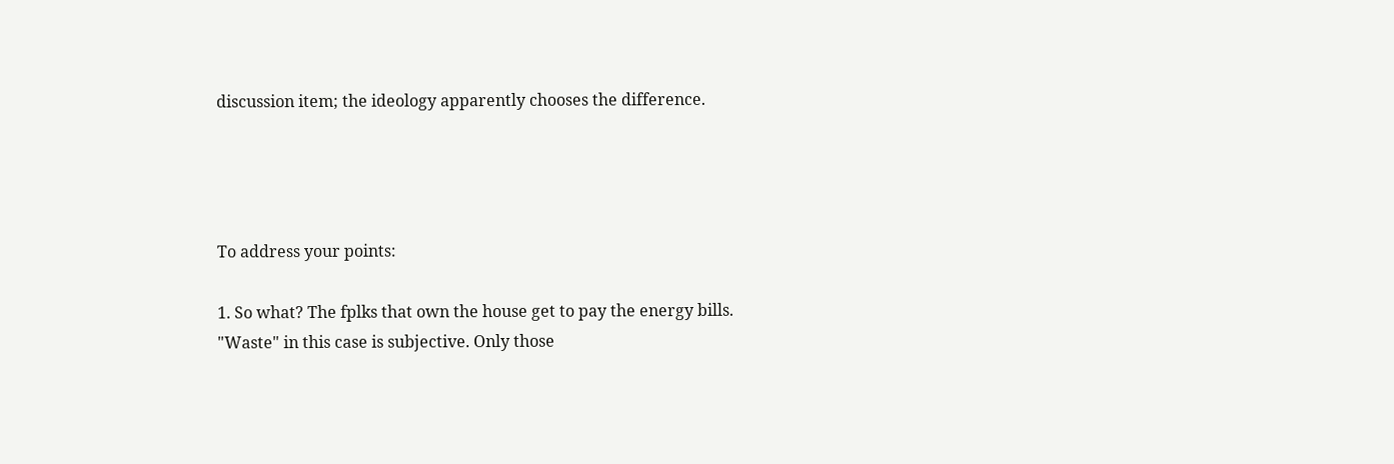discussion item; the ideology apparently chooses the difference.




To address your points:

1. So what? The fplks that own the house get to pay the energy bills. "Waste" in this case is subjective. Only those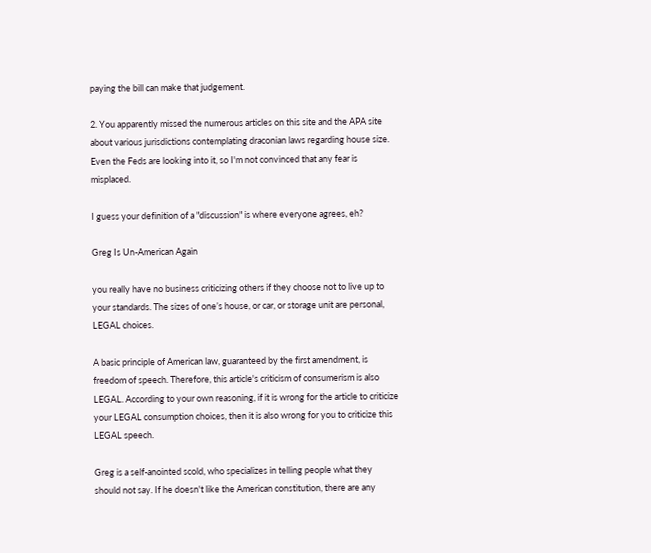paying the bill can make that judgement.

2. You apparently missed the numerous articles on this site and the APA site about various jurisdictions contemplating draconian laws regarding house size. Even the Feds are looking into it, so I'm not convinced that any fear is misplaced.

I guess your definition of a "discussion" is where everyone agrees, eh?

Greg Is Un-American Again

you really have no business criticizing others if they choose not to live up to your standards. The sizes of one’s house, or car, or storage unit are personal, LEGAL choices.

A basic principle of American law, guaranteed by the first amendment, is freedom of speech. Therefore, this article's criticism of consumerism is also LEGAL. According to your own reasoning, if it is wrong for the article to criticize your LEGAL consumption choices, then it is also wrong for you to criticize this LEGAL speech.

Greg is a self-anointed scold, who specializes in telling people what they should not say. If he doesn't like the American constitution, there are any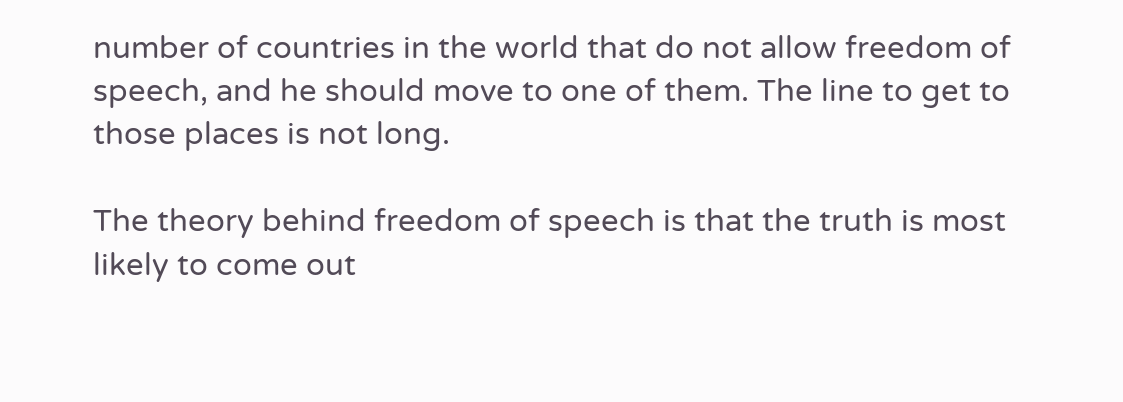number of countries in the world that do not allow freedom of speech, and he should move to one of them. The line to get to those places is not long.

The theory behind freedom of speech is that the truth is most likely to come out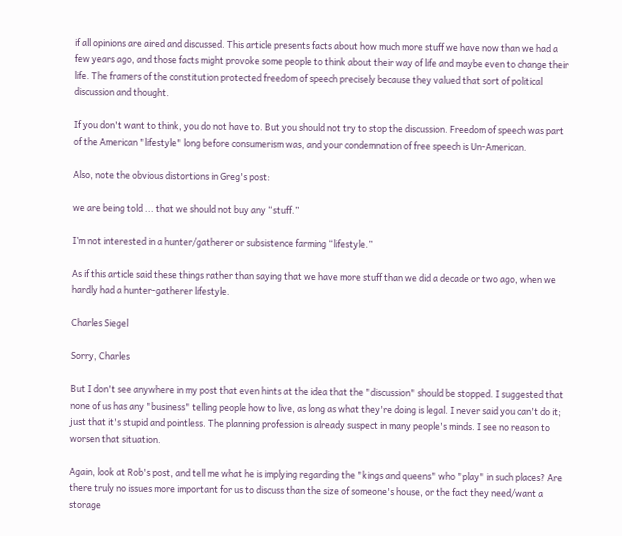if all opinions are aired and discussed. This article presents facts about how much more stuff we have now than we had a few years ago, and those facts might provoke some people to think about their way of life and maybe even to change their life. The framers of the constitution protected freedom of speech precisely because they valued that sort of political discussion and thought.

If you don't want to think, you do not have to. But you should not try to stop the discussion. Freedom of speech was part of the American "lifestyle" long before consumerism was, and your condemnation of free speech is Un-American.

Also, note the obvious distortions in Greg's post:

we are being told ... that we should not buy any “stuff.”

I’m not interested in a hunter/gatherer or subsistence farming “lifestyle.”

As if this article said these things rather than saying that we have more stuff than we did a decade or two ago, when we hardly had a hunter-gatherer lifestyle.

Charles Siegel

Sorry, Charles

But I don't see anywhere in my post that even hints at the idea that the "discussion" should be stopped. I suggested that none of us has any "business" telling people how to live, as long as what they're doing is legal. I never said you can't do it; just that it's stupid and pointless. The planning profession is already suspect in many people's minds. I see no reason to worsen that situation.

Again, look at Rob's post, and tell me what he is implying regarding the "kings and queens" who "play" in such places? Are there truly no issues more important for us to discuss than the size of someone's house, or the fact they need/want a storage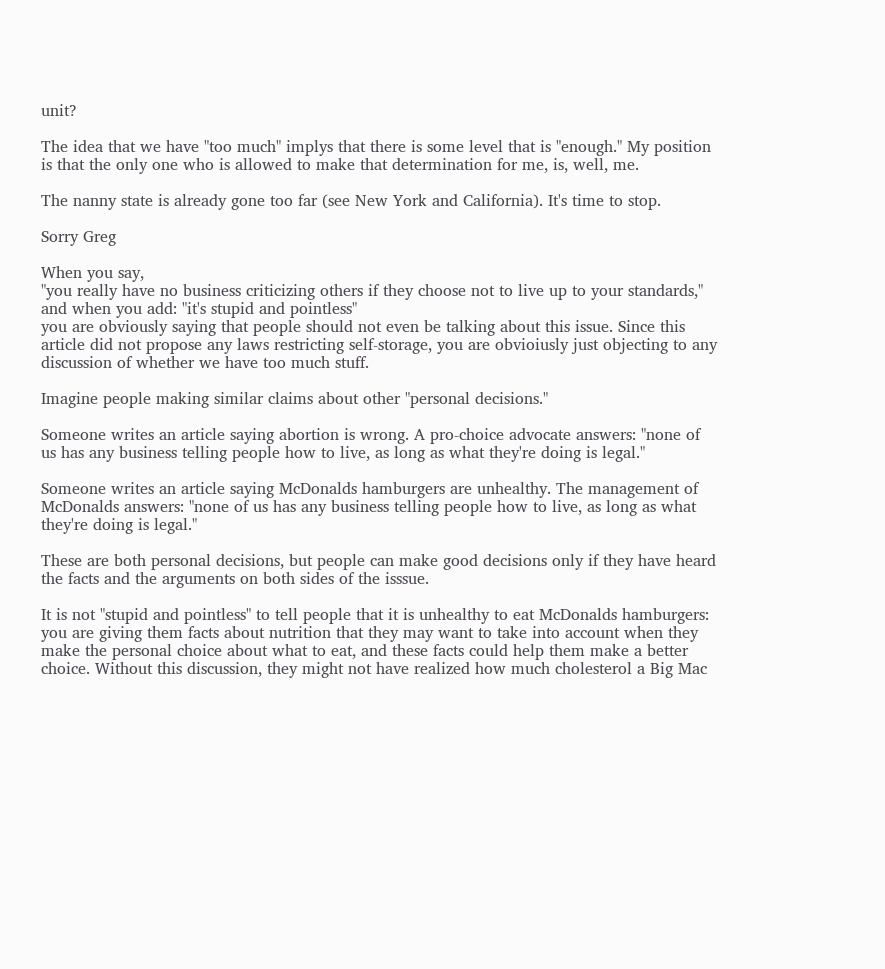unit?

The idea that we have "too much" implys that there is some level that is "enough." My position is that the only one who is allowed to make that determination for me, is, well, me.

The nanny state is already gone too far (see New York and California). It's time to stop.

Sorry Greg

When you say,
"you really have no business criticizing others if they choose not to live up to your standards,"
and when you add: "it's stupid and pointless"
you are obviously saying that people should not even be talking about this issue. Since this article did not propose any laws restricting self-storage, you are obvioiusly just objecting to any discussion of whether we have too much stuff.

Imagine people making similar claims about other "personal decisions."

Someone writes an article saying abortion is wrong. A pro-choice advocate answers: "none of us has any business telling people how to live, as long as what they're doing is legal."

Someone writes an article saying McDonalds hamburgers are unhealthy. The management of McDonalds answers: "none of us has any business telling people how to live, as long as what they're doing is legal."

These are both personal decisions, but people can make good decisions only if they have heard the facts and the arguments on both sides of the isssue.

It is not "stupid and pointless" to tell people that it is unhealthy to eat McDonalds hamburgers: you are giving them facts about nutrition that they may want to take into account when they make the personal choice about what to eat, and these facts could help them make a better choice. Without this discussion, they might not have realized how much cholesterol a Big Mac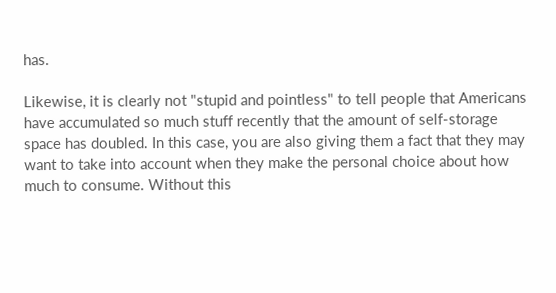has.

Likewise, it is clearly not "stupid and pointless" to tell people that Americans have accumulated so much stuff recently that the amount of self-storage space has doubled. In this case, you are also giving them a fact that they may want to take into account when they make the personal choice about how much to consume. Without this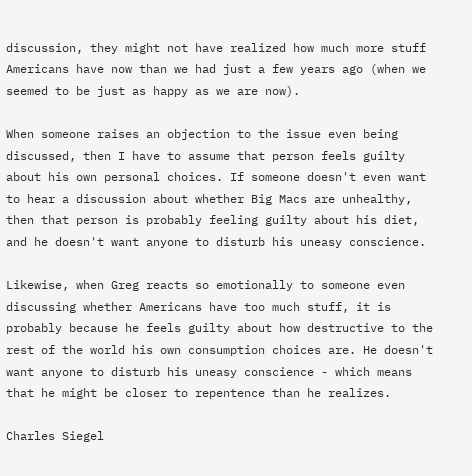discussion, they might not have realized how much more stuff Americans have now than we had just a few years ago (when we seemed to be just as happy as we are now).

When someone raises an objection to the issue even being discussed, then I have to assume that person feels guilty about his own personal choices. If someone doesn't even want to hear a discussion about whether Big Macs are unhealthy, then that person is probably feeling guilty about his diet, and he doesn't want anyone to disturb his uneasy conscience.

Likewise, when Greg reacts so emotionally to someone even discussing whether Americans have too much stuff, it is probably because he feels guilty about how destructive to the rest of the world his own consumption choices are. He doesn't want anyone to disturb his uneasy conscience - which means that he might be closer to repentence than he realizes.

Charles Siegel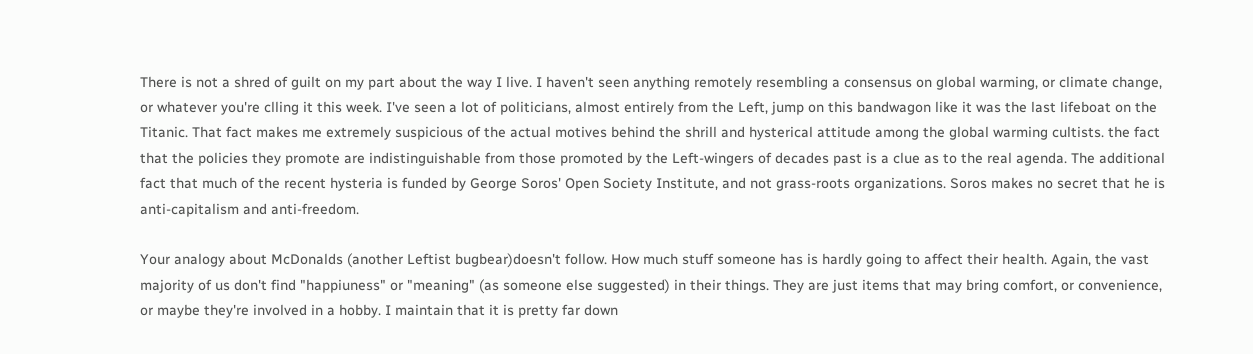There is not a shred of guilt on my part about the way I live. I haven't seen anything remotely resembling a consensus on global warming, or climate change, or whatever you're clling it this week. I've seen a lot of politicians, almost entirely from the Left, jump on this bandwagon like it was the last lifeboat on the Titanic. That fact makes me extremely suspicious of the actual motives behind the shrill and hysterical attitude among the global warming cultists. the fact that the policies they promote are indistinguishable from those promoted by the Left-wingers of decades past is a clue as to the real agenda. The additional fact that much of the recent hysteria is funded by George Soros' Open Society Institute, and not grass-roots organizations. Soros makes no secret that he is anti-capitalism and anti-freedom.

Your analogy about McDonalds (another Leftist bugbear)doesn't follow. How much stuff someone has is hardly going to affect their health. Again, the vast majority of us don't find "happiuness" or "meaning" (as someone else suggested) in their things. They are just items that may bring comfort, or convenience, or maybe they're involved in a hobby. I maintain that it is pretty far down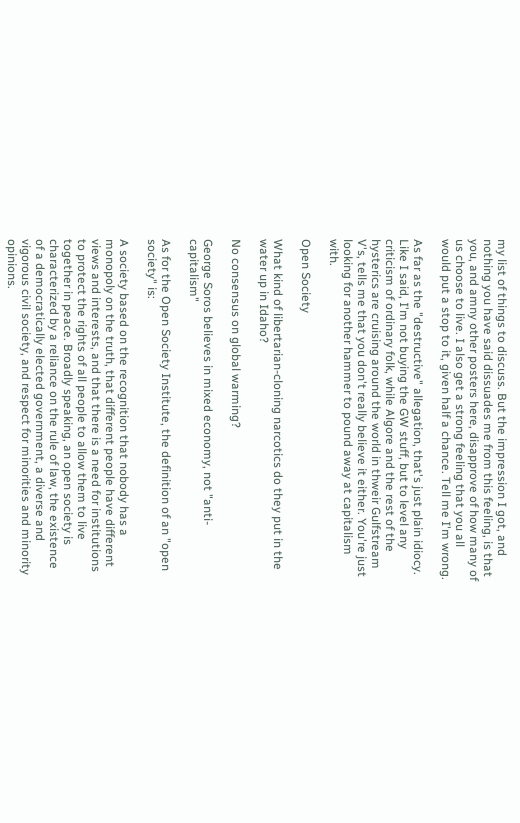my list of things to discuss. But the impression I got, and nothing you have said dissuades me from this feeling, is that you, and amny other posters here, disapprove of how many of us choose to live. I also get a strong feeling that you all would put a stop to it, given half a chance. Tell me I'm wrong.

As far as the "destructive" allegation, that's just plain idiocy. Like I said, I'm not buying the GW stuff, but to level any criticism of ordinary folk, while Algore and the rest of the hysterics are cruising around the world in thweir Gulfstream V's, tells me that you don't really believe it either. You're just looking for another hammer to pound away at capitalism with.

Open Society

What kind of libertarian-cloning narcotics do they put in the water up in Idaho?

No consensus on global warming?

George Soros believes in mixed economy, not "anti-capitalism"

As for the Open Society Institute, the definition of an "open society" is:

A society based on the recognition that nobody has a monopoly on the truth, that different people have different views and interests, and that there is a need for institutions to protect the rights of all people to allow them to live together in peace. Broadly speaking, an open society is characterized by a reliance on the rule of law, the existence of a democratically elected government, a diverse and vigorous civil society, and respect for minorities and minority opinions.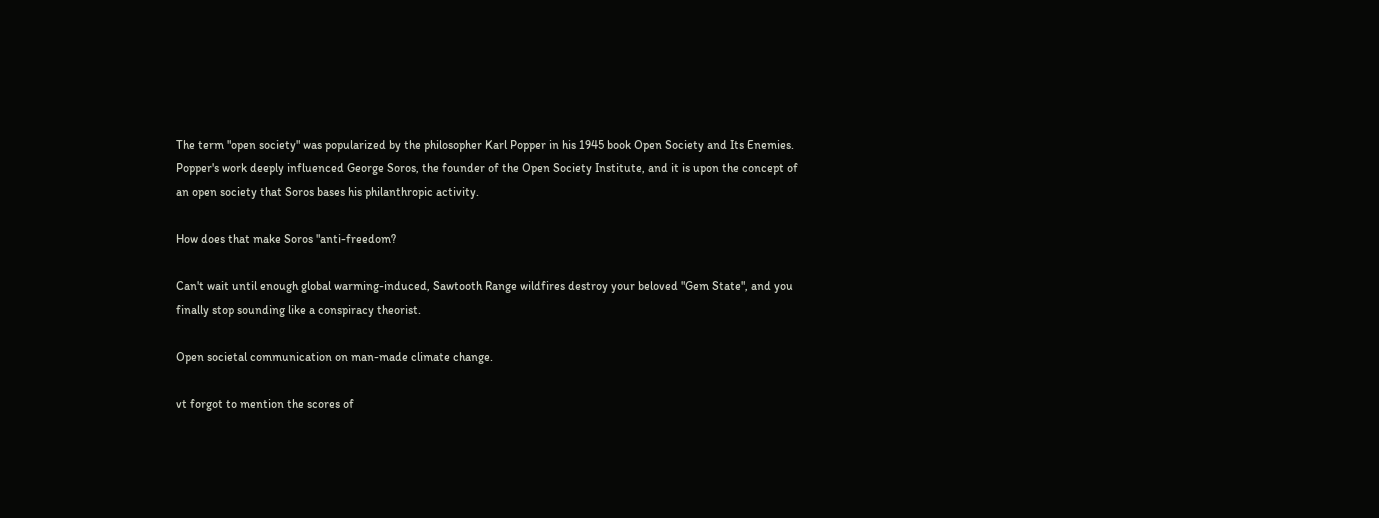The term "open society" was popularized by the philosopher Karl Popper in his 1945 book Open Society and Its Enemies. Popper's work deeply influenced George Soros, the founder of the Open Society Institute, and it is upon the concept of an open society that Soros bases his philanthropic activity.

How does that make Soros "anti-freedom?

Can't wait until enough global warming-induced, Sawtooth Range wildfires destroy your beloved "Gem State", and you finally stop sounding like a conspiracy theorist.

Open societal communication on man-made climate change.

vt forgot to mention the scores of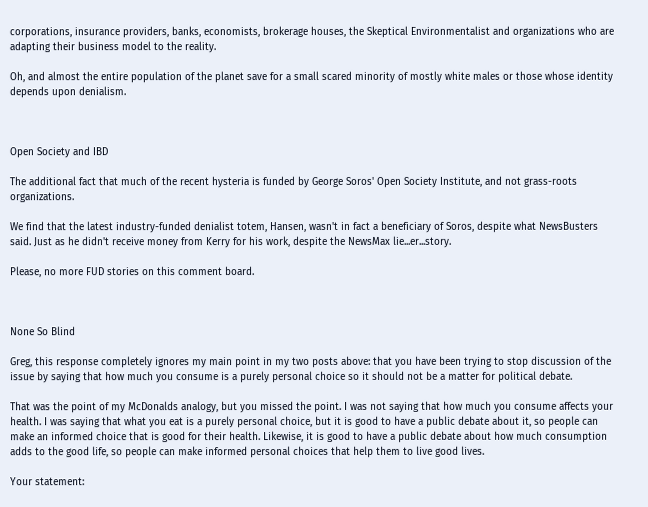corporations, insurance providers, banks, economists, brokerage houses, the Skeptical Environmentalist and organizations who are adapting their business model to the reality.

Oh, and almost the entire population of the planet save for a small scared minority of mostly white males or those whose identity depends upon denialism.



Open Society and IBD

The additional fact that much of the recent hysteria is funded by George Soros' Open Society Institute, and not grass-roots organizations.

We find that the latest industry-funded denialist totem, Hansen, wasn't in fact a beneficiary of Soros, despite what NewsBusters said. Just as he didn't receive money from Kerry for his work, despite the NewsMax lie...er...story.

Please, no more FUD stories on this comment board.



None So Blind

Greg, this response completely ignores my main point in my two posts above: that you have been trying to stop discussion of the issue by saying that how much you consume is a purely personal choice so it should not be a matter for political debate.

That was the point of my McDonalds analogy, but you missed the point. I was not saying that how much you consume affects your health. I was saying that what you eat is a purely personal choice, but it is good to have a public debate about it, so people can make an informed choice that is good for their health. Likewise, it is good to have a public debate about how much consumption adds to the good life, so people can make informed personal choices that help them to live good lives.

Your statement: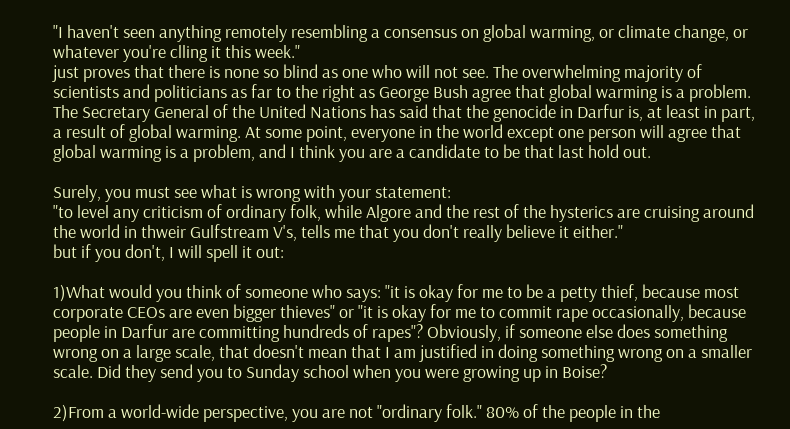"I haven't seen anything remotely resembling a consensus on global warming, or climate change, or whatever you're clling it this week."
just proves that there is none so blind as one who will not see. The overwhelming majority of scientists and politicians as far to the right as George Bush agree that global warming is a problem. The Secretary General of the United Nations has said that the genocide in Darfur is, at least in part, a result of global warming. At some point, everyone in the world except one person will agree that global warming is a problem, and I think you are a candidate to be that last hold out.

Surely, you must see what is wrong with your statement:
"to level any criticism of ordinary folk, while Algore and the rest of the hysterics are cruising around the world in thweir Gulfstream V's, tells me that you don't really believe it either."
but if you don't, I will spell it out:

1)What would you think of someone who says: "it is okay for me to be a petty thief, because most corporate CEOs are even bigger thieves" or "it is okay for me to commit rape occasionally, because people in Darfur are committing hundreds of rapes"? Obviously, if someone else does something wrong on a large scale, that doesn't mean that I am justified in doing something wrong on a smaller scale. Did they send you to Sunday school when you were growing up in Boise?

2)From a world-wide perspective, you are not "ordinary folk." 80% of the people in the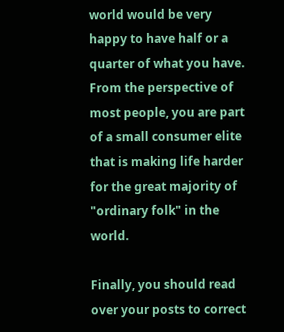world would be very happy to have half or a quarter of what you have. From the perspective of most people, you are part of a small consumer elite that is making life harder for the great majority of "ordinary folk" in the world.

Finally, you should read over your posts to correct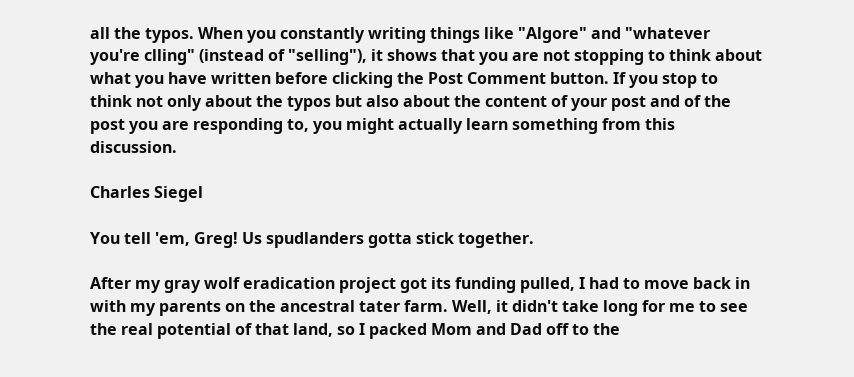all the typos. When you constantly writing things like "Algore" and "whatever you're clling" (instead of "selling"), it shows that you are not stopping to think about what you have written before clicking the Post Comment button. If you stop to think not only about the typos but also about the content of your post and of the post you are responding to, you might actually learn something from this discussion.

Charles Siegel

You tell 'em, Greg! Us spudlanders gotta stick together.

After my gray wolf eradication project got its funding pulled, I had to move back in with my parents on the ancestral tater farm. Well, it didn't take long for me to see the real potential of that land, so I packed Mom and Dad off to the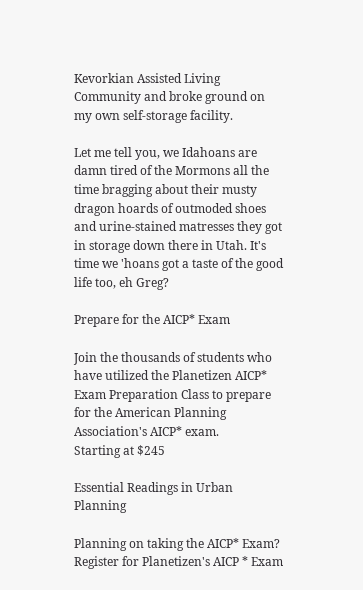Kevorkian Assisted Living Community and broke ground on my own self-storage facility.

Let me tell you, we Idahoans are damn tired of the Mormons all the time bragging about their musty dragon hoards of outmoded shoes and urine-stained matresses they got in storage down there in Utah. It's time we 'hoans got a taste of the good life too, eh Greg?

Prepare for the AICP* Exam

Join the thousands of students who have utilized the Planetizen AICP* Exam Preparation Class to prepare for the American Planning Association's AICP* exam.
Starting at $245

Essential Readings in Urban Planning

Planning on taking the AICP* Exam? Register for Planetizen's AICP * Exam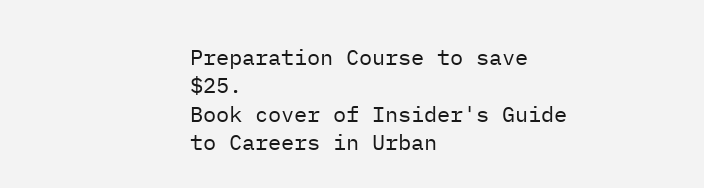Preparation Course to save $25.
Book cover of Insider's Guide to Careers in Urban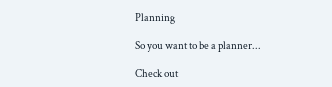Planning

So you want to be a planner...

Check out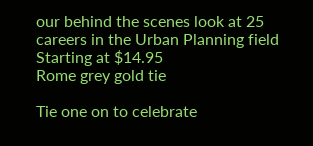our behind the scenes look at 25 careers in the Urban Planning field
Starting at $14.95
Rome grey gold tie

Tie one on to celebrate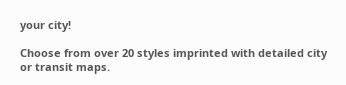your city!

Choose from over 20 styles imprinted with detailed city or transit maps.